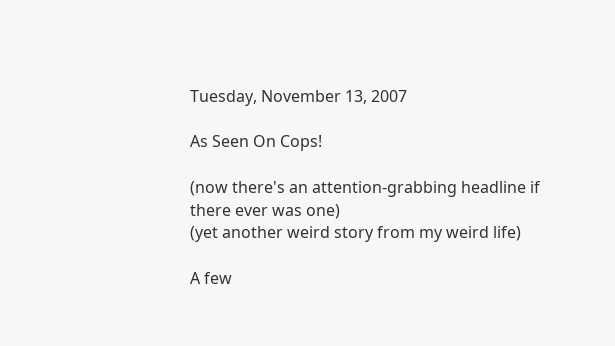Tuesday, November 13, 2007

As Seen On Cops!

(now there's an attention-grabbing headline if there ever was one)
(yet another weird story from my weird life)

A few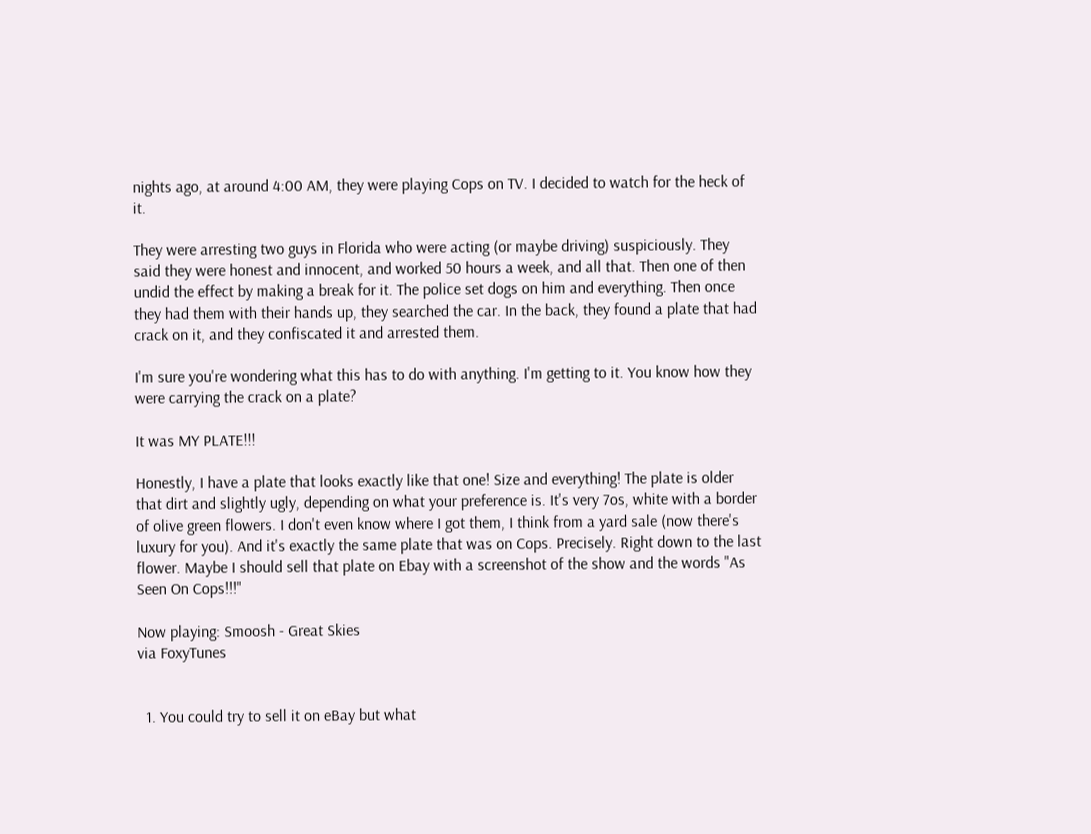nights ago, at around 4:00 AM, they were playing Cops on TV. I decided to watch for the heck of it.

They were arresting two guys in Florida who were acting (or maybe driving) suspiciously. They said they were honest and innocent, and worked 50 hours a week, and all that. Then one of then undid the effect by making a break for it. The police set dogs on him and everything. Then once they had them with their hands up, they searched the car. In the back, they found a plate that had crack on it, and they confiscated it and arrested them.

I'm sure you're wondering what this has to do with anything. I'm getting to it. You know how they were carrying the crack on a plate?

It was MY PLATE!!!

Honestly, I have a plate that looks exactly like that one! Size and everything! The plate is older that dirt and slightly ugly, depending on what your preference is. It's very 7os, white with a border of olive green flowers. I don't even know where I got them, I think from a yard sale (now there's luxury for you). And it's exactly the same plate that was on Cops. Precisely. Right down to the last flower. Maybe I should sell that plate on Ebay with a screenshot of the show and the words "As Seen On Cops!!!"

Now playing: Smoosh - Great Skies
via FoxyTunes


  1. You could try to sell it on eBay but what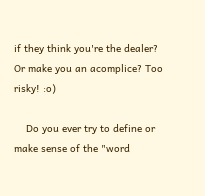if they think you're the dealer? Or make you an acomplice? Too risky! :o)

    Do you ever try to define or make sense of the "word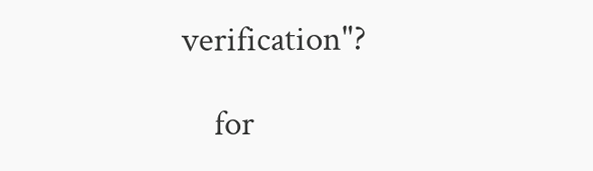verification"?

    for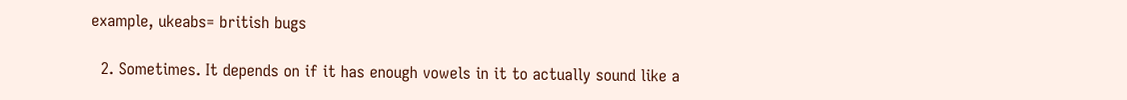example, ukeabs= british bugs

  2. Sometimes. It depends on if it has enough vowels in it to actually sound like a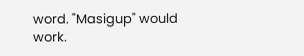word. "Masigup" would work.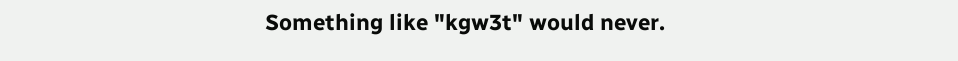Something like "kgw3t" would never.